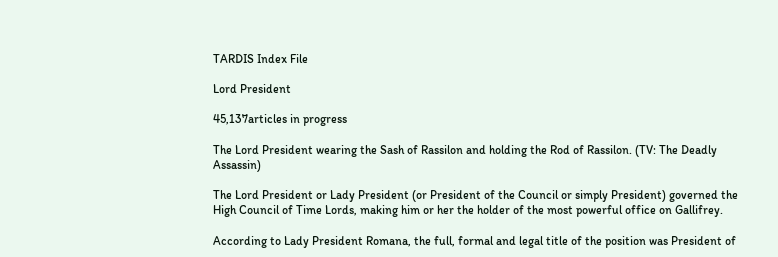TARDIS Index File

Lord President

45,137articles in progress

The Lord President wearing the Sash of Rassilon and holding the Rod of Rassilon. (TV: The Deadly Assassin)

The Lord President or Lady President (or President of the Council or simply President) governed the High Council of Time Lords, making him or her the holder of the most powerful office on Gallifrey.

According to Lady President Romana, the full, formal and legal title of the position was President of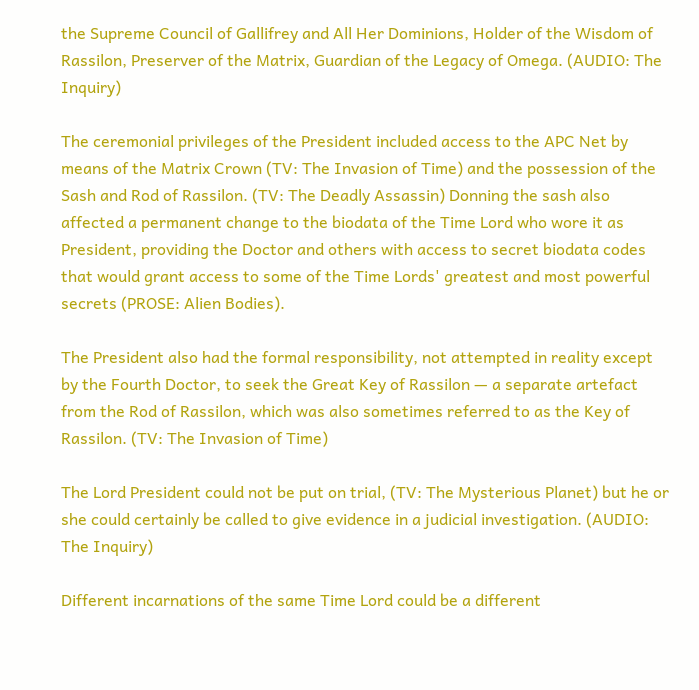the Supreme Council of Gallifrey and All Her Dominions, Holder of the Wisdom of Rassilon, Preserver of the Matrix, Guardian of the Legacy of Omega. (AUDIO: The Inquiry)

The ceremonial privileges of the President included access to the APC Net by means of the Matrix Crown (TV: The Invasion of Time) and the possession of the Sash and Rod of Rassilon. (TV: The Deadly Assassin) Donning the sash also affected a permanent change to the biodata of the Time Lord who wore it as President, providing the Doctor and others with access to secret biodata codes that would grant access to some of the Time Lords' greatest and most powerful secrets (PROSE: Alien Bodies).

The President also had the formal responsibility, not attempted in reality except by the Fourth Doctor, to seek the Great Key of Rassilon — a separate artefact from the Rod of Rassilon, which was also sometimes referred to as the Key of Rassilon. (TV: The Invasion of Time)

The Lord President could not be put on trial, (TV: The Mysterious Planet) but he or she could certainly be called to give evidence in a judicial investigation. (AUDIO: The Inquiry)

Different incarnations of the same Time Lord could be a different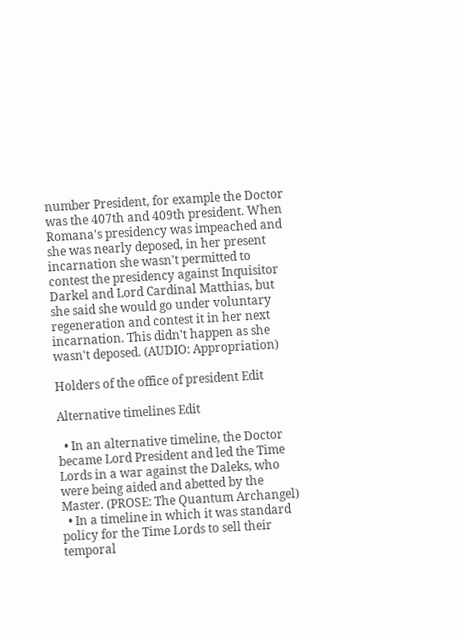number President, for example the Doctor was the 407th and 409th president. When Romana's presidency was impeached and she was nearly deposed, in her present incarnation she wasn't permitted to contest the presidency against Inquisitor Darkel and Lord Cardinal Matthias, but she said she would go under voluntary regeneration and contest it in her next incarnation. This didn't happen as she wasn't deposed. (AUDIO: Appropriation)

Holders of the office of president Edit

Alternative timelines Edit

  • In an alternative timeline, the Doctor became Lord President and led the Time Lords in a war against the Daleks, who were being aided and abetted by the Master. (PROSE: The Quantum Archangel)
  • In a timeline in which it was standard policy for the Time Lords to sell their temporal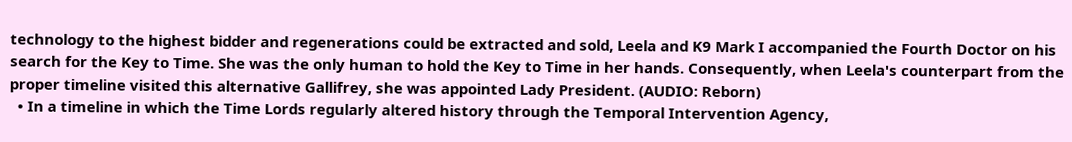technology to the highest bidder and regenerations could be extracted and sold, Leela and K9 Mark I accompanied the Fourth Doctor on his search for the Key to Time. She was the only human to hold the Key to Time in her hands. Consequently, when Leela's counterpart from the proper timeline visited this alternative Gallifrey, she was appointed Lady President. (AUDIO: Reborn)
  • In a timeline in which the Time Lords regularly altered history through the Temporal Intervention Agency,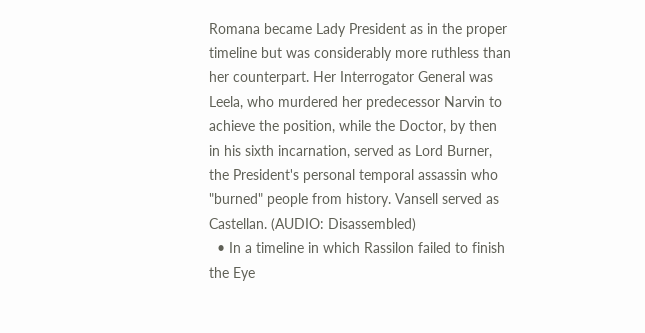Romana became Lady President as in the proper timeline but was considerably more ruthless than her counterpart. Her Interrogator General was Leela, who murdered her predecessor Narvin to achieve the position, while the Doctor, by then in his sixth incarnation, served as Lord Burner, the President's personal temporal assassin who "burned" people from history. Vansell served as Castellan. (AUDIO: Disassembled)
  • In a timeline in which Rassilon failed to finish the Eye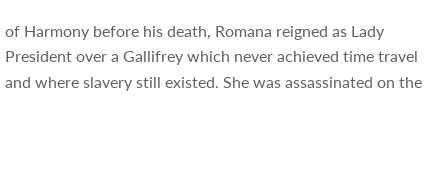of Harmony before his death, Romana reigned as Lady President over a Gallifrey which never achieved time travel and where slavery still existed. She was assassinated on the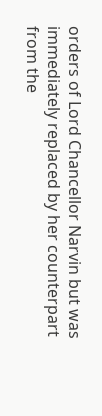orders of Lord Chancellor Narvin but was immediately replaced by her counterpart from the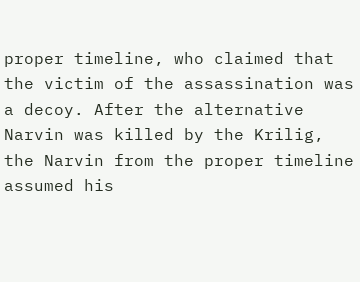proper timeline, who claimed that the victim of the assassination was a decoy. After the alternative Narvin was killed by the Krilig, the Narvin from the proper timeline assumed his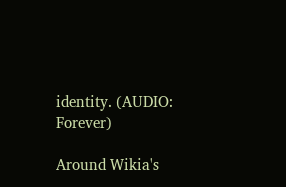identity. (AUDIO: Forever)

Around Wikia's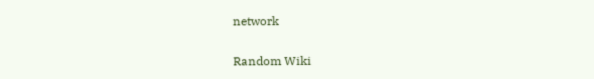network

Random Wiki